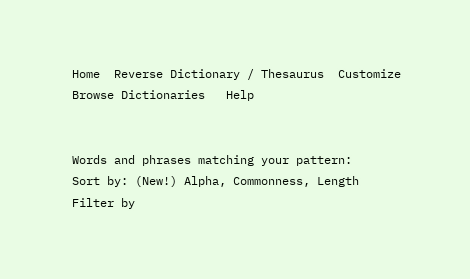Home  Reverse Dictionary / Thesaurus  Customize  Browse Dictionaries   Help


Words and phrases matching your pattern:
Sort by: (New!) Alpha, Commonness, Length
Filter by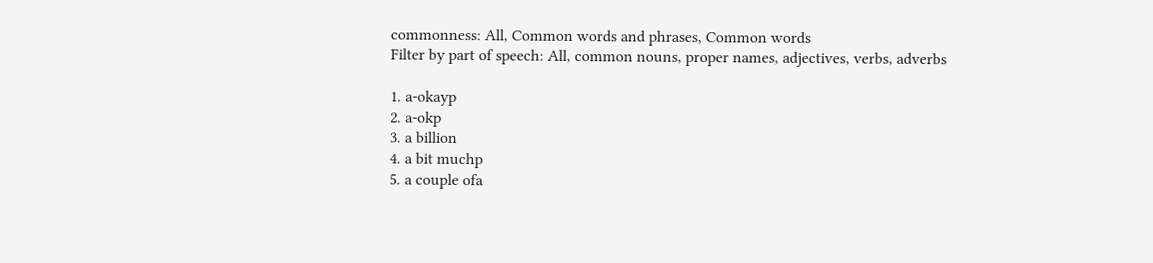commonness: All, Common words and phrases, Common words
Filter by part of speech: All, common nouns, proper names, adjectives, verbs, adverbs

1. a-okayp
2. a-okp
3. a billion
4. a bit muchp
5. a couple ofa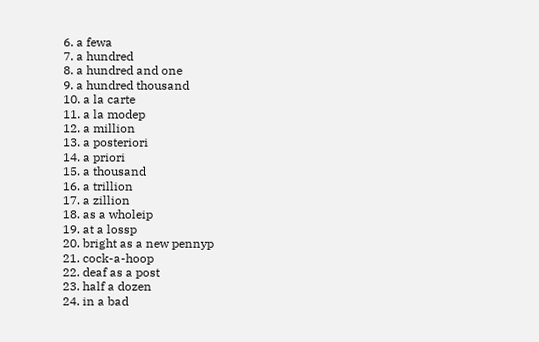6. a fewa
7. a hundred
8. a hundred and one
9. a hundred thousand
10. a la carte
11. a la modep
12. a million
13. a posteriori
14. a priori
15. a thousand
16. a trillion
17. a zillion
18. as a wholeip
19. at a lossp
20. bright as a new pennyp
21. cock-a-hoop
22. deaf as a post
23. half a dozen
24. in a bad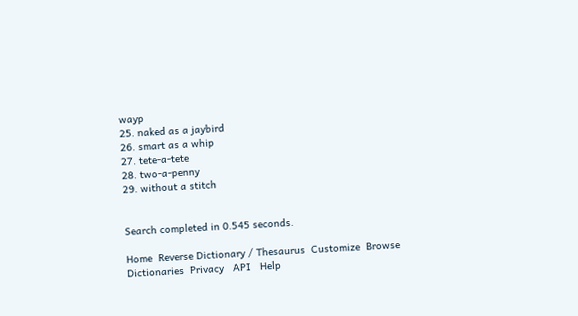wayp
25. naked as a jaybird
26. smart as a whip
27. tete-a-tete
28. two-a-penny
29. without a stitch


Search completed in 0.545 seconds.

Home  Reverse Dictionary / Thesaurus  Customize  Browse Dictionaries  Privacy   API   Help